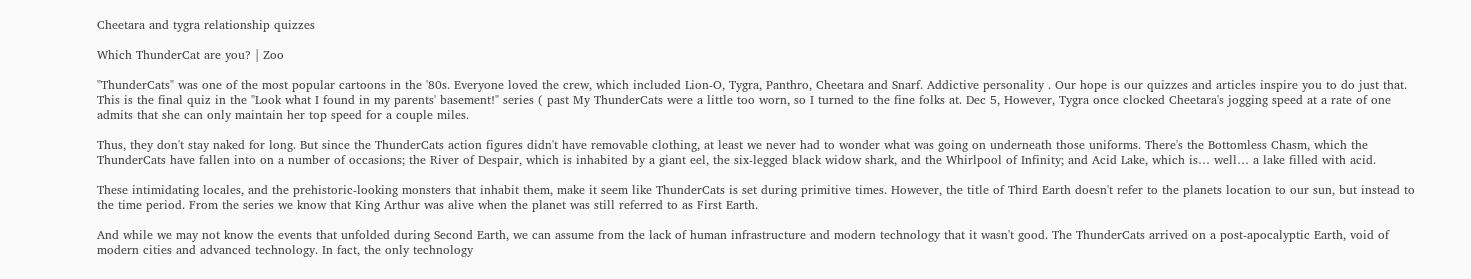Cheetara and tygra relationship quizzes

Which ThunderCat are you? | Zoo

"ThunderCats" was one of the most popular cartoons in the '80s. Everyone loved the crew, which included Lion-O, Tygra, Panthro, Cheetara and Snarf. Addictive personality . Our hope is our quizzes and articles inspire you to do just that. This is the final quiz in the "Look what I found in my parents' basement!" series ( past My ThunderCats were a little too worn, so I turned to the fine folks at. Dec 5, However, Tygra once clocked Cheetara's jogging speed at a rate of one admits that she can only maintain her top speed for a couple miles.

Thus, they don't stay naked for long. But since the ThunderCats action figures didn't have removable clothing, at least we never had to wonder what was going on underneath those uniforms. There's the Bottomless Chasm, which the ThunderCats have fallen into on a number of occasions; the River of Despair, which is inhabited by a giant eel, the six-legged black widow shark, and the Whirlpool of Infinity; and Acid Lake, which is… well… a lake filled with acid.

These intimidating locales, and the prehistoric-looking monsters that inhabit them, make it seem like ThunderCats is set during primitive times. However, the title of Third Earth doesn't refer to the planets location to our sun, but instead to the time period. From the series we know that King Arthur was alive when the planet was still referred to as First Earth.

And while we may not know the events that unfolded during Second Earth, we can assume from the lack of human infrastructure and modern technology that it wasn't good. The ThunderCats arrived on a post-apocalyptic Earth, void of modern cities and advanced technology. In fact, the only technology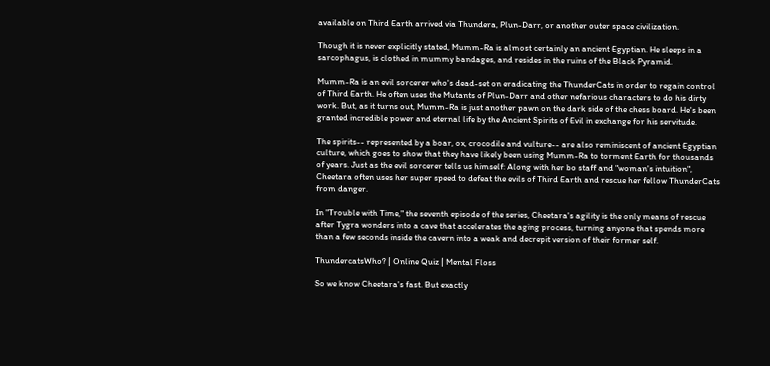available on Third Earth arrived via Thundera, Plun-Darr, or another outer space civilization.

Though it is never explicitly stated, Mumm-Ra is almost certainly an ancient Egyptian. He sleeps in a sarcophagus, is clothed in mummy bandages, and resides in the ruins of the Black Pyramid.

Mumm-Ra is an evil sorcerer who's dead-set on eradicating the ThunderCats in order to regain control of Third Earth. He often uses the Mutants of Plun-Darr and other nefarious characters to do his dirty work. But, as it turns out, Mumm-Ra is just another pawn on the dark side of the chess board. He's been granted incredible power and eternal life by the Ancient Spirits of Evil in exchange for his servitude.

The spirits-- represented by a boar, ox, crocodile and vulture-- are also reminiscent of ancient Egyptian culture, which goes to show that they have likely been using Mumm-Ra to torment Earth for thousands of years. Just as the evil sorcerer tells us himself: Along with her bo staff and "woman's intuition", Cheetara often uses her super speed to defeat the evils of Third Earth and rescue her fellow ThunderCats from danger.

In "Trouble with Time," the seventh episode of the series, Cheetara's agility is the only means of rescue after Tygra wonders into a cave that accelerates the aging process, turning anyone that spends more than a few seconds inside the cavern into a weak and decrepit version of their former self.

ThundercatsWho? | Online Quiz | Mental Floss

So we know Cheetara's fast. But exactly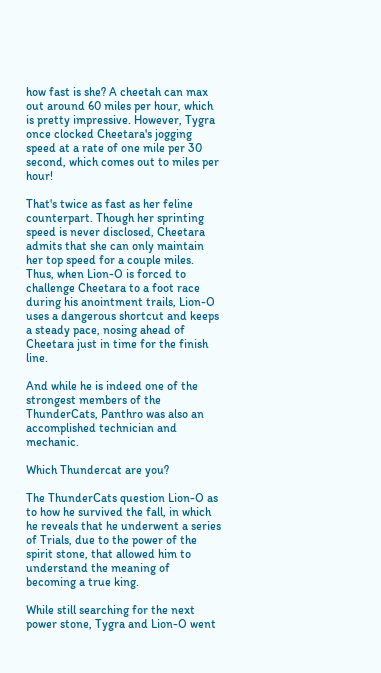how fast is she? A cheetah can max out around 60 miles per hour, which is pretty impressive. However, Tygra once clocked Cheetara's jogging speed at a rate of one mile per 30 second, which comes out to miles per hour!

That's twice as fast as her feline counterpart. Though her sprinting speed is never disclosed, Cheetara admits that she can only maintain her top speed for a couple miles. Thus, when Lion-O is forced to challenge Cheetara to a foot race during his anointment trails, Lion-O uses a dangerous shortcut and keeps a steady pace, nosing ahead of Cheetara just in time for the finish line.

And while he is indeed one of the strongest members of the ThunderCats, Panthro was also an accomplished technician and mechanic.

Which Thundercat are you?

The ThunderCats question Lion-O as to how he survived the fall, in which he reveals that he underwent a series of Trials, due to the power of the spirit stone, that allowed him to understand the meaning of becoming a true king.

While still searching for the next power stone, Tygra and Lion-O went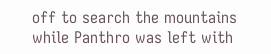off to search the mountains while Panthro was left with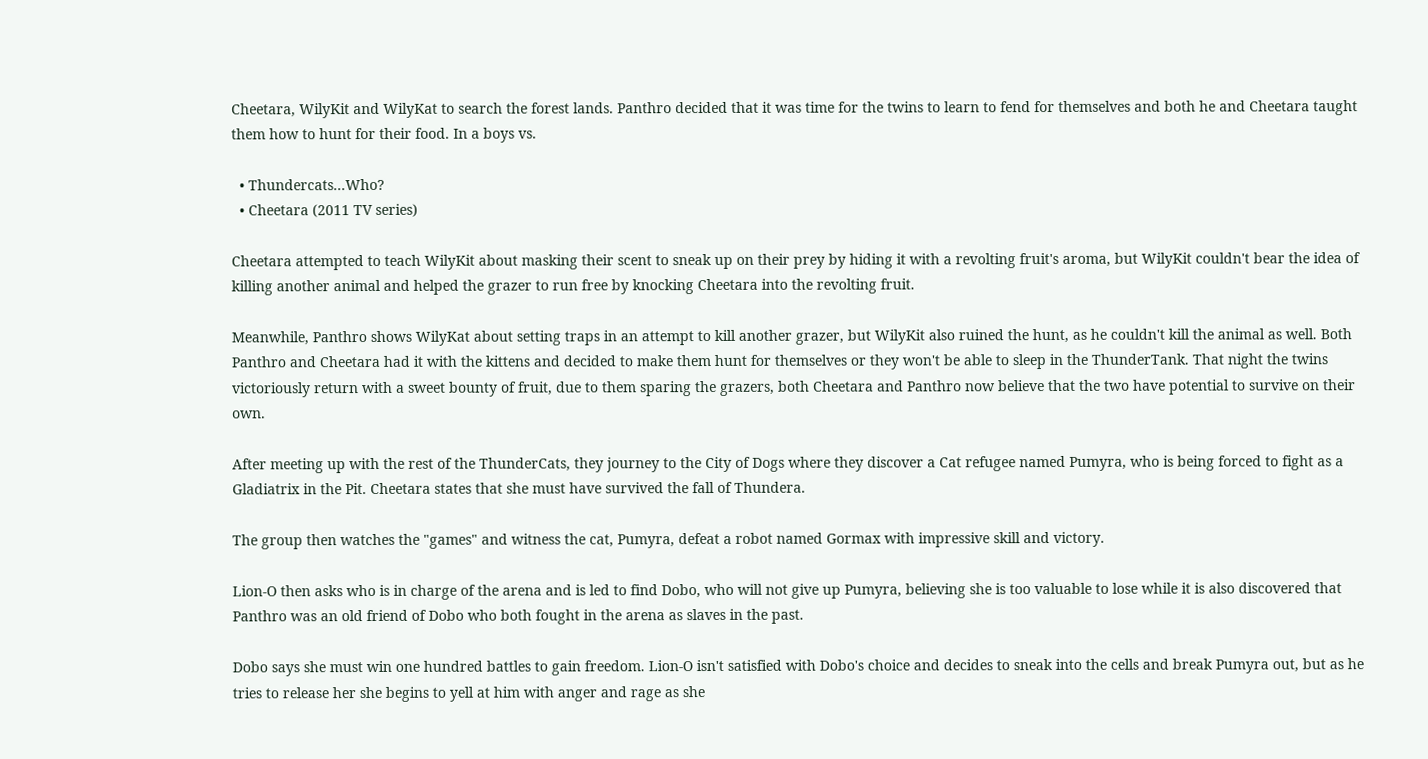Cheetara, WilyKit and WilyKat to search the forest lands. Panthro decided that it was time for the twins to learn to fend for themselves and both he and Cheetara taught them how to hunt for their food. In a boys vs.

  • Thundercats...Who?
  • Cheetara (2011 TV series)

Cheetara attempted to teach WilyKit about masking their scent to sneak up on their prey by hiding it with a revolting fruit's aroma, but WilyKit couldn't bear the idea of killing another animal and helped the grazer to run free by knocking Cheetara into the revolting fruit.

Meanwhile, Panthro shows WilyKat about setting traps in an attempt to kill another grazer, but WilyKit also ruined the hunt, as he couldn't kill the animal as well. Both Panthro and Cheetara had it with the kittens and decided to make them hunt for themselves or they won't be able to sleep in the ThunderTank. That night the twins victoriously return with a sweet bounty of fruit, due to them sparing the grazers, both Cheetara and Panthro now believe that the two have potential to survive on their own.

After meeting up with the rest of the ThunderCats, they journey to the City of Dogs where they discover a Cat refugee named Pumyra, who is being forced to fight as a Gladiatrix in the Pit. Cheetara states that she must have survived the fall of Thundera.

The group then watches the "games" and witness the cat, Pumyra, defeat a robot named Gormax with impressive skill and victory.

Lion-O then asks who is in charge of the arena and is led to find Dobo, who will not give up Pumyra, believing she is too valuable to lose while it is also discovered that Panthro was an old friend of Dobo who both fought in the arena as slaves in the past.

Dobo says she must win one hundred battles to gain freedom. Lion-O isn't satisfied with Dobo's choice and decides to sneak into the cells and break Pumyra out, but as he tries to release her she begins to yell at him with anger and rage as she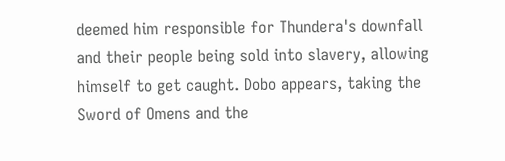deemed him responsible for Thundera's downfall and their people being sold into slavery, allowing himself to get caught. Dobo appears, taking the Sword of Omens and the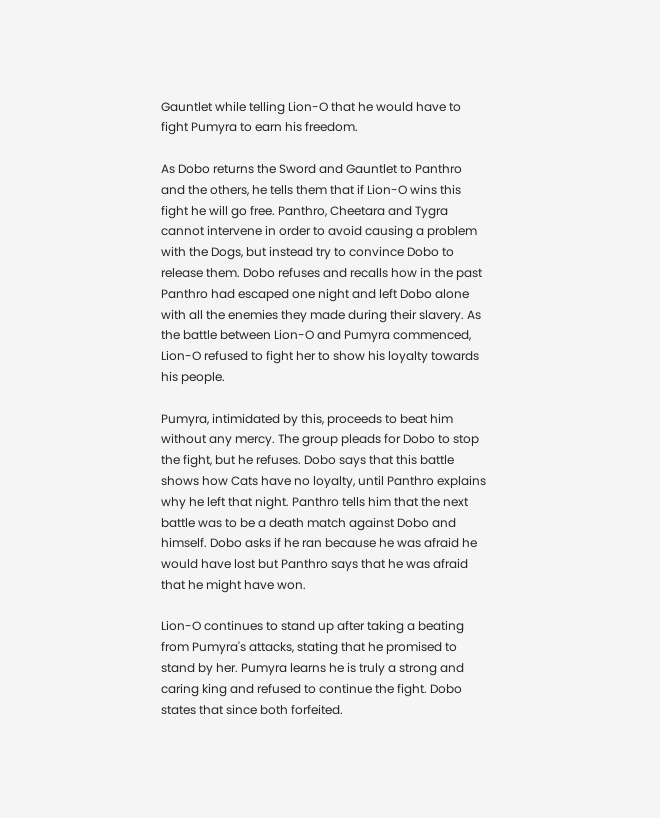Gauntlet while telling Lion-O that he would have to fight Pumyra to earn his freedom.

As Dobo returns the Sword and Gauntlet to Panthro and the others, he tells them that if Lion-O wins this fight he will go free. Panthro, Cheetara and Tygra cannot intervene in order to avoid causing a problem with the Dogs, but instead try to convince Dobo to release them. Dobo refuses and recalls how in the past Panthro had escaped one night and left Dobo alone with all the enemies they made during their slavery. As the battle between Lion-O and Pumyra commenced, Lion-O refused to fight her to show his loyalty towards his people.

Pumyra, intimidated by this, proceeds to beat him without any mercy. The group pleads for Dobo to stop the fight, but he refuses. Dobo says that this battle shows how Cats have no loyalty, until Panthro explains why he left that night. Panthro tells him that the next battle was to be a death match against Dobo and himself. Dobo asks if he ran because he was afraid he would have lost but Panthro says that he was afraid that he might have won.

Lion-O continues to stand up after taking a beating from Pumyra's attacks, stating that he promised to stand by her. Pumyra learns he is truly a strong and caring king and refused to continue the fight. Dobo states that since both forfeited.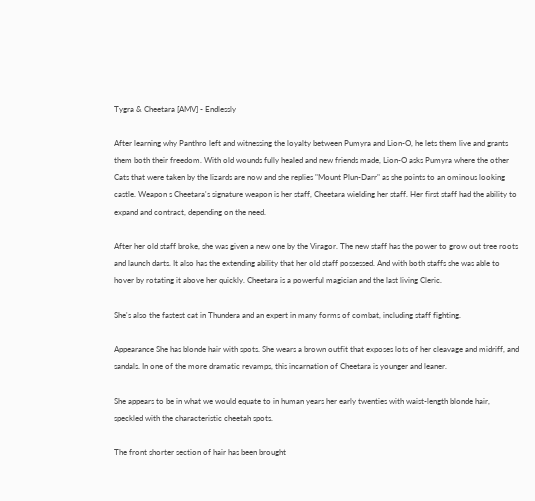Tygra & Cheetara [AMV] - Endlessly

After learning why Panthro left and witnessing the loyalty between Pumyra and Lion-O, he lets them live and grants them both their freedom. With old wounds fully healed and new friends made, Lion-O asks Pumyra where the other Cats that were taken by the lizards are now and she replies "Mount Plun-Darr" as she points to an ominous looking castle. Weapon s Cheetara's signature weapon is her staff, Cheetara wielding her staff. Her first staff had the ability to expand and contract, depending on the need.

After her old staff broke, she was given a new one by the Viragor. The new staff has the power to grow out tree roots and launch darts. It also has the extending ability that her old staff possessed. And with both staffs she was able to hover by rotating it above her quickly. Cheetara is a powerful magician and the last living Cleric.

She's also the fastest cat in Thundera and an expert in many forms of combat, including staff fighting.

Appearance She has blonde hair with spots. She wears a brown outfit that exposes lots of her cleavage and midriff, and sandals. In one of the more dramatic revamps, this incarnation of Cheetara is younger and leaner.

She appears to be in what we would equate to in human years her early twenties with waist-length blonde hair, speckled with the characteristic cheetah spots.

The front shorter section of hair has been brought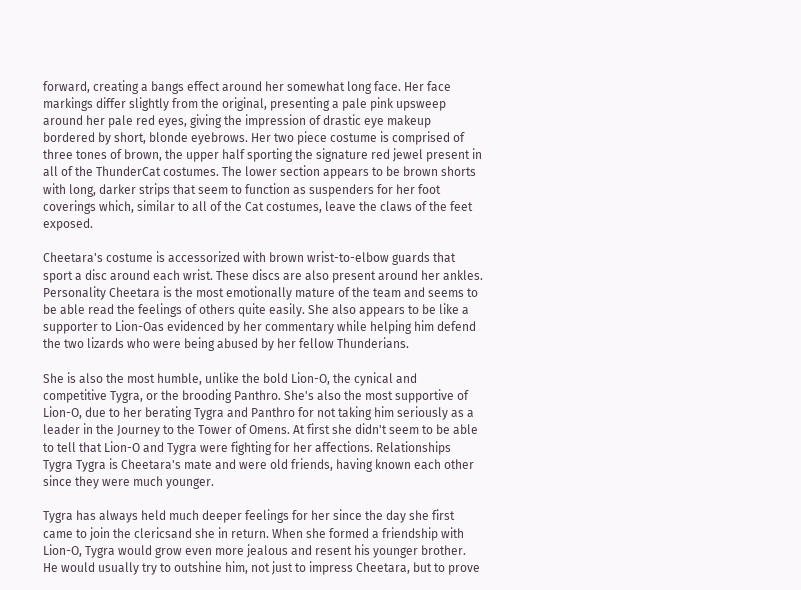forward, creating a bangs effect around her somewhat long face. Her face markings differ slightly from the original, presenting a pale pink upsweep around her pale red eyes, giving the impression of drastic eye makeup bordered by short, blonde eyebrows. Her two piece costume is comprised of three tones of brown, the upper half sporting the signature red jewel present in all of the ThunderCat costumes. The lower section appears to be brown shorts with long, darker strips that seem to function as suspenders for her foot coverings which, similar to all of the Cat costumes, leave the claws of the feet exposed.

Cheetara's costume is accessorized with brown wrist-to-elbow guards that sport a disc around each wrist. These discs are also present around her ankles. Personality Cheetara is the most emotionally mature of the team and seems to be able read the feelings of others quite easily. She also appears to be like a supporter to Lion-Oas evidenced by her commentary while helping him defend the two lizards who were being abused by her fellow Thunderians.

She is also the most humble, unlike the bold Lion-O, the cynical and competitive Tygra, or the brooding Panthro. She's also the most supportive of Lion-O, due to her berating Tygra and Panthro for not taking him seriously as a leader in the Journey to the Tower of Omens. At first she didn't seem to be able to tell that Lion-O and Tygra were fighting for her affections. Relationships Tygra Tygra is Cheetara's mate and were old friends, having known each other since they were much younger.

Tygra has always held much deeper feelings for her since the day she first came to join the clericsand she in return. When she formed a friendship with Lion-O, Tygra would grow even more jealous and resent his younger brother. He would usually try to outshine him, not just to impress Cheetara, but to prove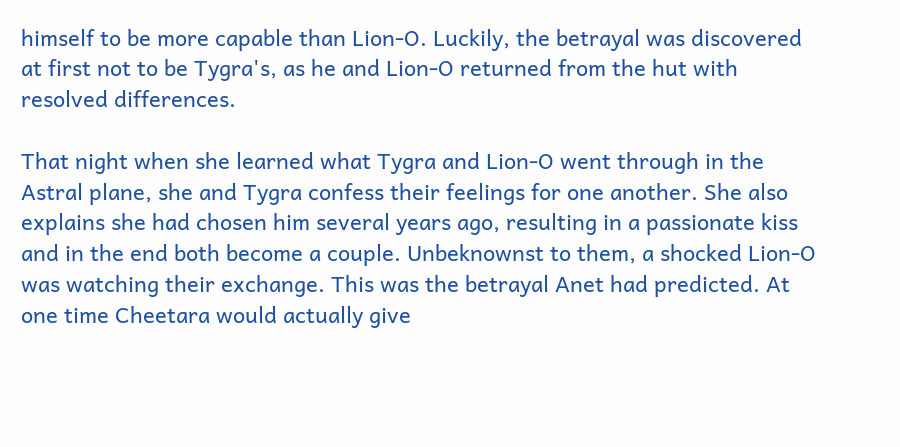himself to be more capable than Lion-O. Luckily, the betrayal was discovered at first not to be Tygra's, as he and Lion-O returned from the hut with resolved differences.

That night when she learned what Tygra and Lion-O went through in the Astral plane, she and Tygra confess their feelings for one another. She also explains she had chosen him several years ago, resulting in a passionate kiss and in the end both become a couple. Unbeknownst to them, a shocked Lion-O was watching their exchange. This was the betrayal Anet had predicted. At one time Cheetara would actually give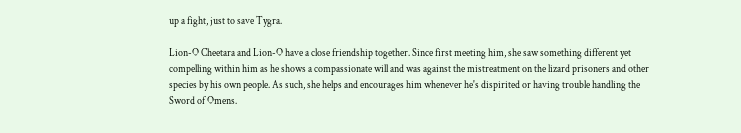up a fight, just to save Tygra.

Lion-O Cheetara and Lion-O have a close friendship together. Since first meeting him, she saw something different yet compelling within him as he shows a compassionate will and was against the mistreatment on the lizard prisoners and other species by his own people. As such, she helps and encourages him whenever he's dispirited or having trouble handling the Sword of Omens.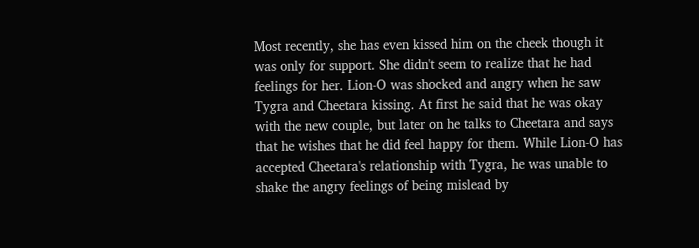Most recently, she has even kissed him on the cheek though it was only for support. She didn't seem to realize that he had feelings for her. Lion-O was shocked and angry when he saw Tygra and Cheetara kissing. At first he said that he was okay with the new couple, but later on he talks to Cheetara and says that he wishes that he did feel happy for them. While Lion-O has accepted Cheetara's relationship with Tygra, he was unable to shake the angry feelings of being mislead by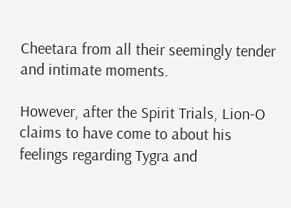Cheetara from all their seemingly tender and intimate moments.

However, after the Spirit Trials, Lion-O claims to have come to about his feelings regarding Tygra and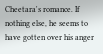Cheetara's romance. If nothing else, he seems to have gotten over his anger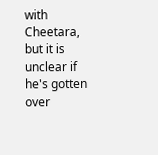with Cheetara, but it is unclear if he's gotten over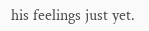his feelings just yet.